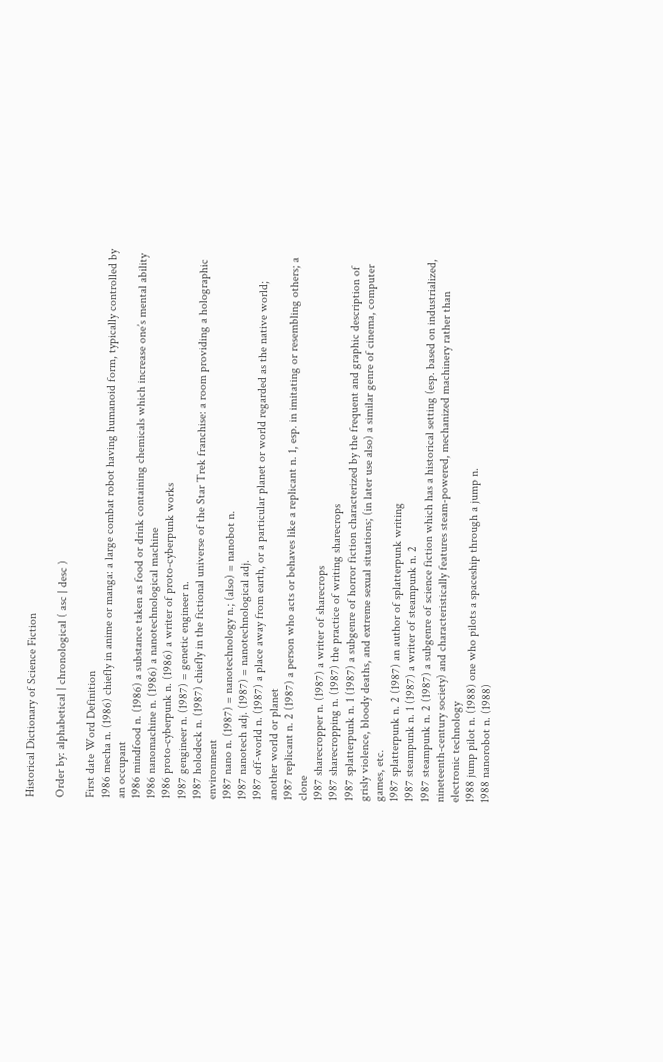Historical Dictionary of Science Fiction

Order by: alphabetical | chronological ( asc | desc )

First date Word Definition
1986 mecha n. (1986) chiefly in anime or manga: a large combat robot having humanoid form, typically controlled by an occupant
1986 mindfood n. (1986) a substance taken as food or drink containing chemicals which increase one’s mental ability
1986 nanomachine n. (1986) a nanotechnological machine
1986 proto-cyberpunk n. (1986) a writer of proto-cyberpunk works
1987 gengineer n. (1987) = genetic engineer n.
1987 holodeck n. (1987) chiefly in the fictional universe of the Star Trek franchise: a room providing a holographic environment
1987 nano n. (1987) = nanotechnology n.; (also) = nanobot n.
1987 nanotech adj. (1987) = nanotechnological adj.
1987 off-world n. (1987) a place away from earth, or a particular planet or world regarded as the native world; another world or planet
1987 replicant n. 2 (1987) a person who acts or behaves like a replicant n. 1, esp. in imitating or resembling others; a clone
1987 sharecropper n. (1987) a writer of sharecrops
1987 sharecropping n. (1987) the practice of writing sharecrops
1987 splatterpunk n. 1 (1987) a subgenre of horror fiction characterized by the frequent and graphic description of grisly violence, bloody deaths, and extreme sexual situations; (in later use also) a similar genre of cinema, computer games, etc.
1987 splatterpunk n. 2 (1987) an author of splatterpunk writing
1987 steampunk n. 1 (1987) a writer of steampunk n. 2
1987 steampunk n. 2 (1987) a subgenre of science fiction which has a historical setting (esp. based on industrialized, nineteenth-century society) and characteristically features steam-powered, mechanized machinery rather than electronic technology
1988 jump pilot n. (1988) one who pilots a spaceship through a jump n.
1988 nanorobot n. (1988)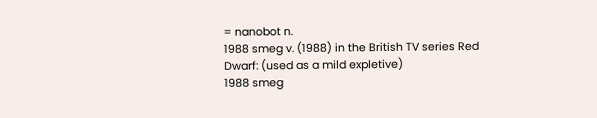= nanobot n.
1988 smeg v. (1988) in the British TV series Red Dwarf: (used as a mild expletive)
1988 smeg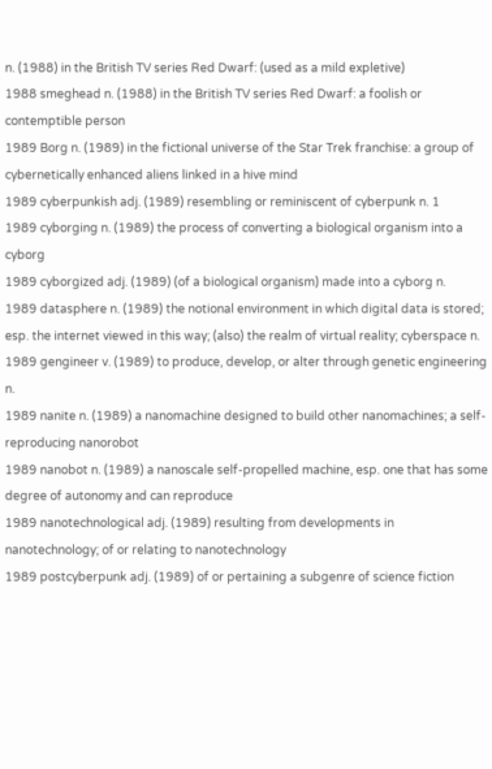n. (1988) in the British TV series Red Dwarf: (used as a mild expletive)
1988 smeghead n. (1988) in the British TV series Red Dwarf: a foolish or contemptible person
1989 Borg n. (1989) in the fictional universe of the Star Trek franchise: a group of cybernetically enhanced aliens linked in a hive mind
1989 cyberpunkish adj. (1989) resembling or reminiscent of cyberpunk n. 1
1989 cyborging n. (1989) the process of converting a biological organism into a cyborg
1989 cyborgized adj. (1989) (of a biological organism) made into a cyborg n.
1989 datasphere n. (1989) the notional environment in which digital data is stored; esp. the internet viewed in this way; (also) the realm of virtual reality; cyberspace n.
1989 gengineer v. (1989) to produce, develop, or alter through genetic engineering n.
1989 nanite n. (1989) a nanomachine designed to build other nanomachines; a self-reproducing nanorobot
1989 nanobot n. (1989) a nanoscale self-propelled machine, esp. one that has some degree of autonomy and can reproduce
1989 nanotechnological adj. (1989) resulting from developments in nanotechnology; of or relating to nanotechnology
1989 postcyberpunk adj. (1989) of or pertaining a subgenre of science fiction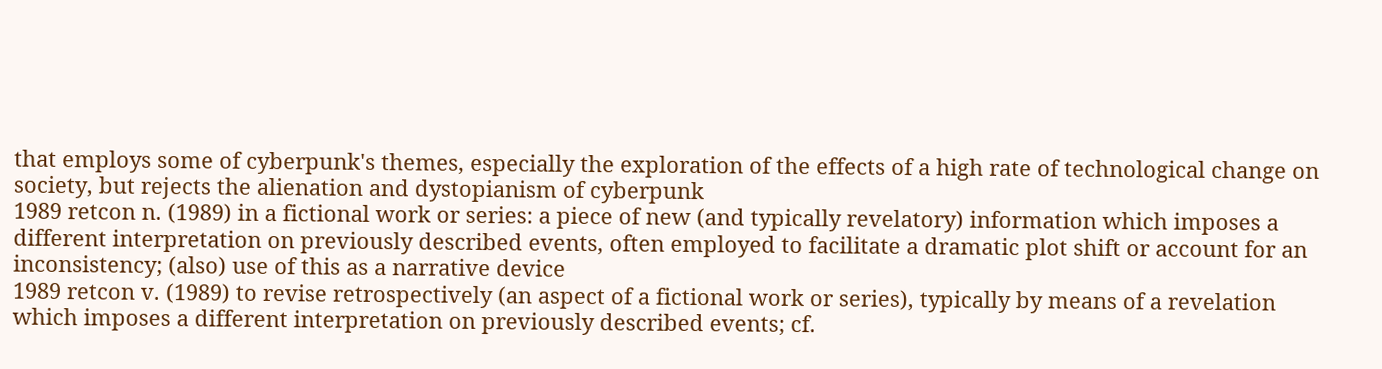that employs some of cyberpunk's themes, especially the exploration of the effects of a high rate of technological change on society, but rejects the alienation and dystopianism of cyberpunk
1989 retcon n. (1989) in a fictional work or series: a piece of new (and typically revelatory) information which imposes a different interpretation on previously described events, often employed to facilitate a dramatic plot shift or account for an inconsistency; (also) use of this as a narrative device
1989 retcon v. (1989) to revise retrospectively (an aspect of a fictional work or series), typically by means of a revelation which imposes a different interpretation on previously described events; cf.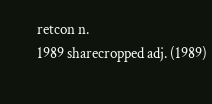retcon n.
1989 sharecropped adj. (1989)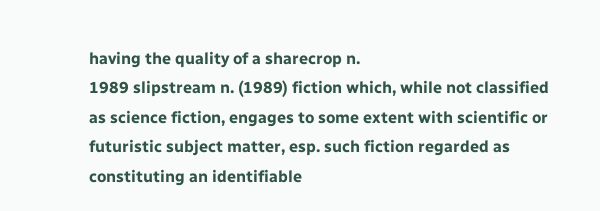having the quality of a sharecrop n.
1989 slipstream n. (1989) fiction which, while not classified as science fiction, engages to some extent with scientific or futuristic subject matter, esp. such fiction regarded as constituting an identifiable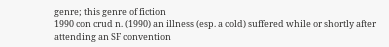genre; this genre of fiction
1990 con crud n. (1990) an illness (esp. a cold) suffered while or shortly after attending an SF convention